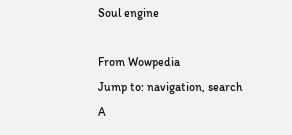Soul engine

From Wowpedia
Jump to: navigation, search
A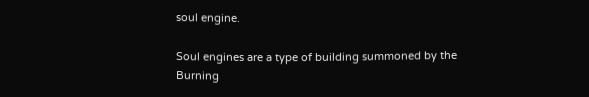soul engine.

Soul engines are a type of building summoned by the Burning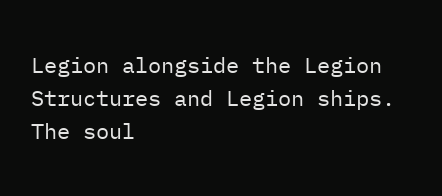Legion alongside the Legion Structures and Legion ships. The soul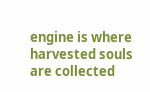engine is where harvested souls are collected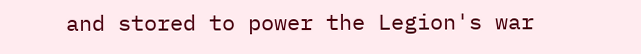and stored to power the Legion's war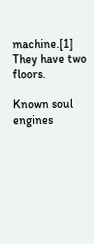machine.[1] They have two floors.

Known soul engines